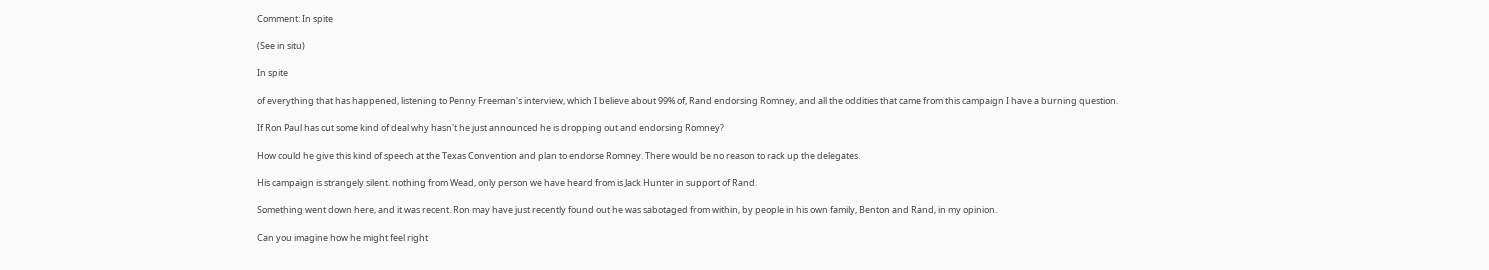Comment: In spite

(See in situ)

In spite

of everything that has happened, listening to Penny Freeman's interview, which I believe about 99% of, Rand endorsing Romney, and all the oddities that came from this campaign I have a burning question.

If Ron Paul has cut some kind of deal why hasn't he just announced he is dropping out and endorsing Romney?

How could he give this kind of speech at the Texas Convention and plan to endorse Romney. There would be no reason to rack up the delegates.

His campaign is strangely silent. nothing from Wead, only person we have heard from is Jack Hunter in support of Rand.

Something went down here, and it was recent. Ron may have just recently found out he was sabotaged from within, by people in his own family, Benton and Rand, in my opinion.

Can you imagine how he might feel right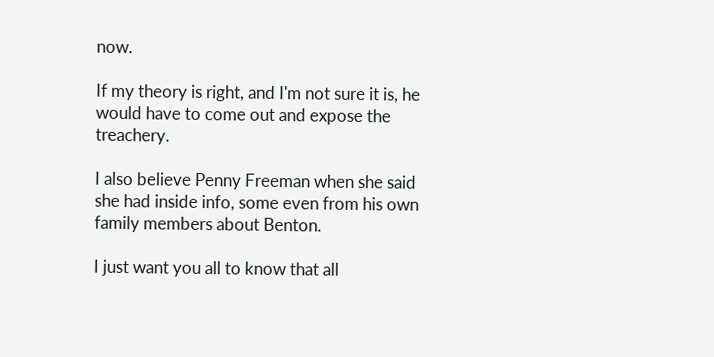now.

If my theory is right, and I'm not sure it is, he would have to come out and expose the treachery.

I also believe Penny Freeman when she said she had inside info, some even from his own family members about Benton.

I just want you all to know that all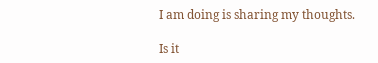I am doing is sharing my thoughts.

Is it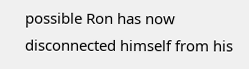possible Ron has now disconnected himself from his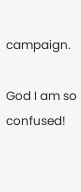campaign.

God I am so confused!